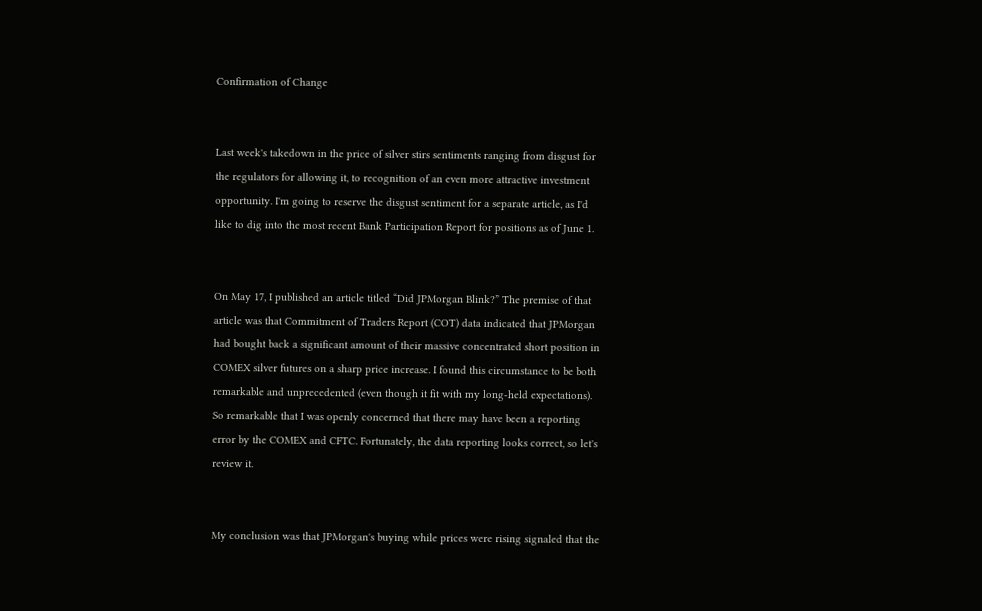Confirmation of Change


Last week's takedown in the price of silver stirs sentiments ranging from disgust for the regulators for allowing it, to recognition of an even more attractive investment opportunity. I'm going to reserve the disgust sentiment for a separate article, as I'd like to dig into the most recent Bank Participation Report for positions as of June 1.


On May 17, I published an article titled “Did JPMorgan Blink?” The premise of that article was that Commitment of Traders Report (COT) data indicated that JPMorgan had bought back a significant amount of their massive concentrated short position in COMEX silver futures on a sharp price increase. I found this circumstance to be both remarkable and unprecedented (even though it fit with my long-held expectations). So remarkable that I was openly concerned that there may have been a reporting error by the COMEX and CFTC. Fortunately, the data reporting looks correct, so let's review it.


My conclusion was that JPMorgan's buying while prices were rising signaled that the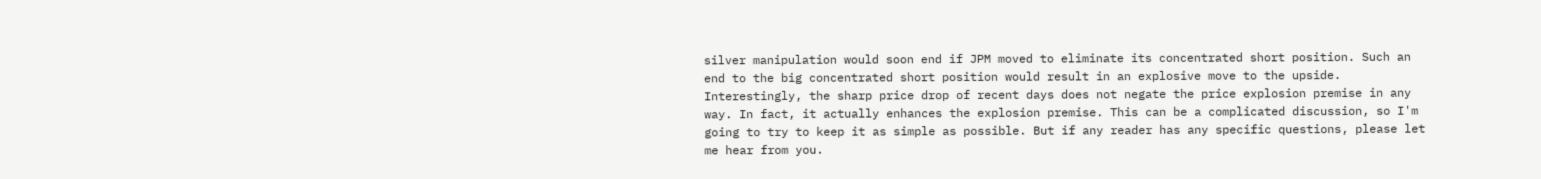silver manipulation would soon end if JPM moved to eliminate its concentrated short position. Such an end to the big concentrated short position would result in an explosive move to the upside. Interestingly, the sharp price drop of recent days does not negate the price explosion premise in any way. In fact, it actually enhances the explosion premise. This can be a complicated discussion, so I'm going to try to keep it as simple as possible. But if any reader has any specific questions, please let me hear from you.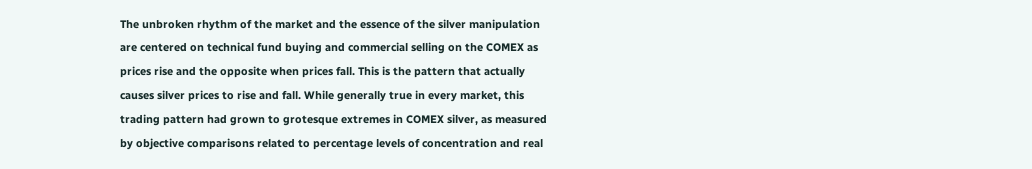The unbroken rhythm of the market and the essence of the silver manipulation are centered on technical fund buying and commercial selling on the COMEX as prices rise and the opposite when prices fall. This is the pattern that actually causes silver prices to rise and fall. While generally true in every market, this trading pattern had grown to grotesque extremes in COMEX silver, as measured by objective comparisons related to percentage levels of concentration and real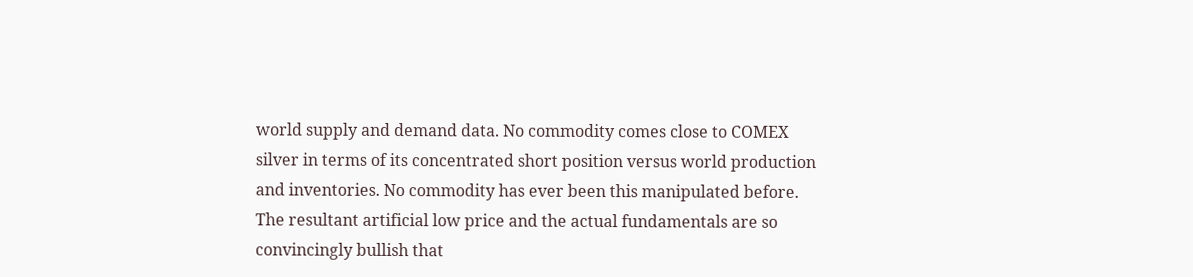world supply and demand data. No commodity comes close to COMEX silver in terms of its concentrated short position versus world production and inventories. No commodity has ever been this manipulated before.  The resultant artificial low price and the actual fundamentals are so convincingly bullish that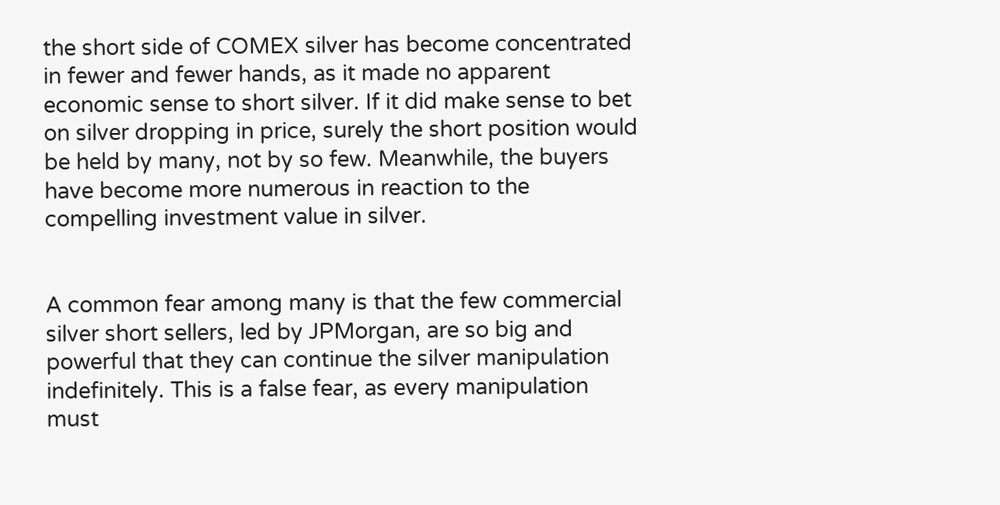the short side of COMEX silver has become concentrated in fewer and fewer hands, as it made no apparent economic sense to short silver. If it did make sense to bet on silver dropping in price, surely the short position would be held by many, not by so few. Meanwhile, the buyers have become more numerous in reaction to the compelling investment value in silver.


A common fear among many is that the few commercial silver short sellers, led by JPMorgan, are so big and powerful that they can continue the silver manipulation indefinitely. This is a false fear, as every manipulation must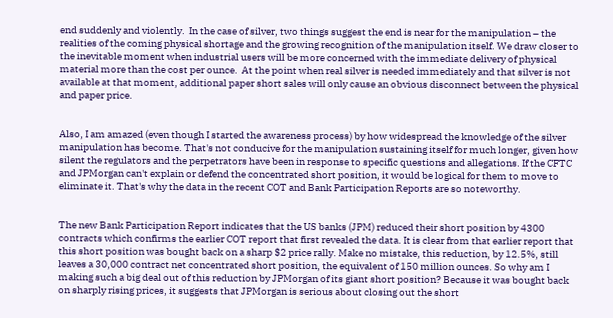end suddenly and violently.  In the case of silver, two things suggest the end is near for the manipulation – the realities of the coming physical shortage and the growing recognition of the manipulation itself. We draw closer to the inevitable moment when industrial users will be more concerned with the immediate delivery of physical material more than the cost per ounce.  At the point when real silver is needed immediately and that silver is not available at that moment, additional paper short sales will only cause an obvious disconnect between the physical and paper price.


Also, I am amazed (even though I started the awareness process) by how widespread the knowledge of the silver manipulation has become. That's not conducive for the manipulation sustaining itself for much longer, given how silent the regulators and the perpetrators have been in response to specific questions and allegations. If the CFTC and JPMorgan can't explain or defend the concentrated short position, it would be logical for them to move to eliminate it. That's why the data in the recent COT and Bank Participation Reports are so noteworthy.


The new Bank Participation Report indicates that the US banks (JPM) reduced their short position by 4300 contracts which confirms the earlier COT report that first revealed the data. It is clear from that earlier report that this short position was bought back on a sharp $2 price rally. Make no mistake, this reduction, by 12.5%, still leaves a 30,000 contract net concentrated short position, the equivalent of 150 million ounces. So why am I making such a big deal out of this reduction by JPMorgan of its giant short position? Because it was bought back on sharply rising prices, it suggests that JPMorgan is serious about closing out the short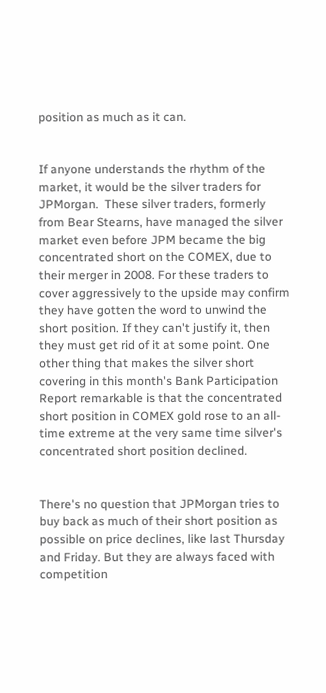position as much as it can.


If anyone understands the rhythm of the market, it would be the silver traders for JPMorgan.  These silver traders, formerly from Bear Stearns, have managed the silver market even before JPM became the big concentrated short on the COMEX, due to their merger in 2008. For these traders to cover aggressively to the upside may confirm they have gotten the word to unwind the short position. If they can't justify it, then they must get rid of it at some point. One other thing that makes the silver short covering in this month's Bank Participation Report remarkable is that the concentrated short position in COMEX gold rose to an all-time extreme at the very same time silver's concentrated short position declined.


There's no question that JPMorgan tries to buy back as much of their short position as possible on price declines, like last Thursday and Friday. But they are always faced with competition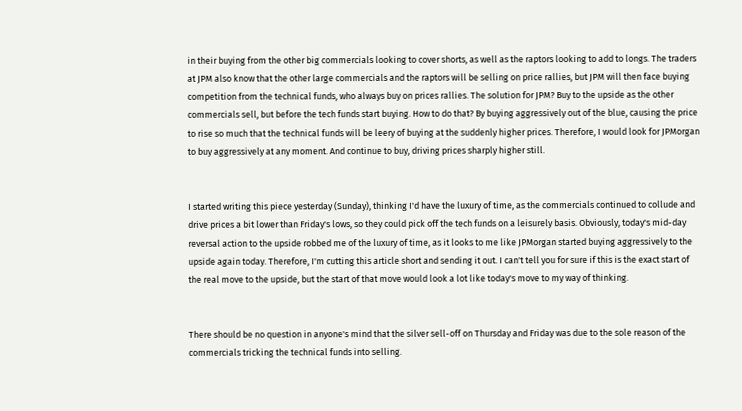in their buying from the other big commercials looking to cover shorts, as well as the raptors looking to add to longs. The traders at JPM also know that the other large commercials and the raptors will be selling on price rallies, but JPM will then face buying competition from the technical funds, who always buy on prices rallies. The solution for JPM? Buy to the upside as the other commercials sell, but before the tech funds start buying. How to do that? By buying aggressively out of the blue, causing the price to rise so much that the technical funds will be leery of buying at the suddenly higher prices. Therefore, I would look for JPMorgan to buy aggressively at any moment. And continue to buy, driving prices sharply higher still.


I started writing this piece yesterday (Sunday), thinking I'd have the luxury of time, as the commercials continued to collude and drive prices a bit lower than Friday's lows, so they could pick off the tech funds on a leisurely basis. Obviously, today's mid-day reversal action to the upside robbed me of the luxury of time, as it looks to me like JPMorgan started buying aggressively to the upside again today. Therefore, I'm cutting this article short and sending it out. I can't tell you for sure if this is the exact start of the real move to the upside, but the start of that move would look a lot like today's move to my way of thinking.


There should be no question in anyone's mind that the silver sell-off on Thursday and Friday was due to the sole reason of the commercials tricking the technical funds into selling.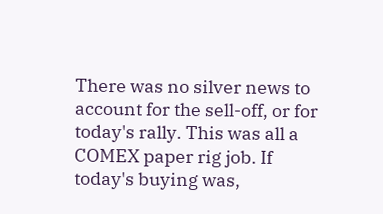There was no silver news to account for the sell-off, or for today's rally. This was all a COMEX paper rig job. If today's buying was,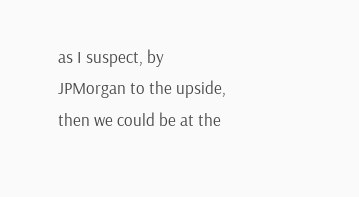as I suspect, by JPMorgan to the upside, then we could be at the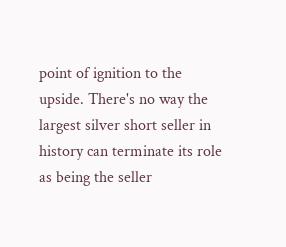point of ignition to the upside. There's no way the largest silver short seller in history can terminate its role as being the seller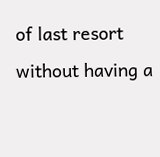of last resort without having a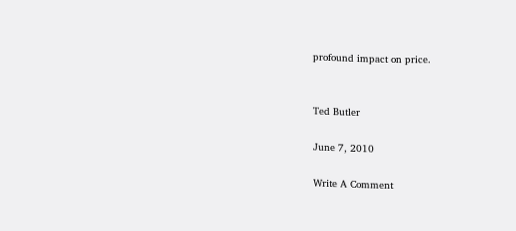profound impact on price.


Ted Butler

June 7, 2010

Write A Comment